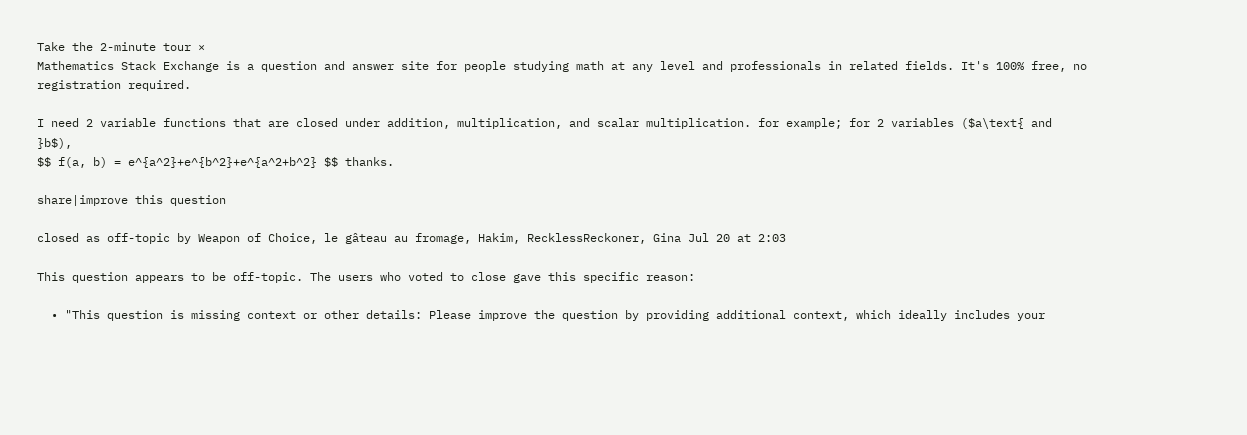Take the 2-minute tour ×
Mathematics Stack Exchange is a question and answer site for people studying math at any level and professionals in related fields. It's 100% free, no registration required.

I need 2 variable functions that are closed under addition, multiplication, and scalar multiplication. for example; for 2 variables ($a\text{ and }b$),
$$ f(a, b) = e^{a^2}+e^{b^2}+e^{a^2+b^2} $$ thanks.

share|improve this question

closed as off-topic by Weapon of Choice, le gâteau au fromage, Hakim, RecklessReckoner, Gina Jul 20 at 2:03

This question appears to be off-topic. The users who voted to close gave this specific reason:

  • "This question is missing context or other details: Please improve the question by providing additional context, which ideally includes your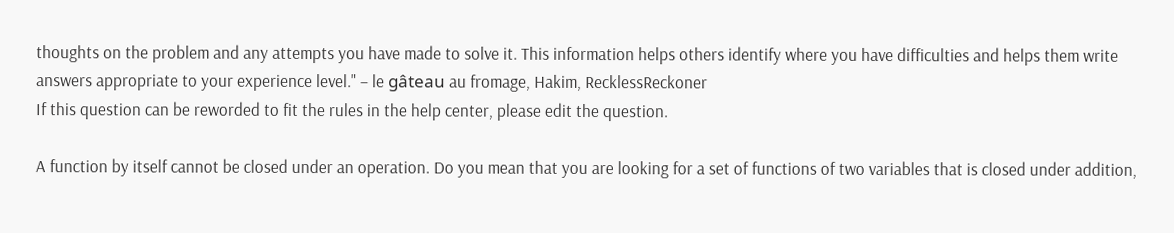thoughts on the problem and any attempts you have made to solve it. This information helps others identify where you have difficulties and helps them write answers appropriate to your experience level." – le gâteau au fromage, Hakim, RecklessReckoner
If this question can be reworded to fit the rules in the help center, please edit the question.

A function by itself cannot be closed under an operation. Do you mean that you are looking for a set of functions of two variables that is closed under addition,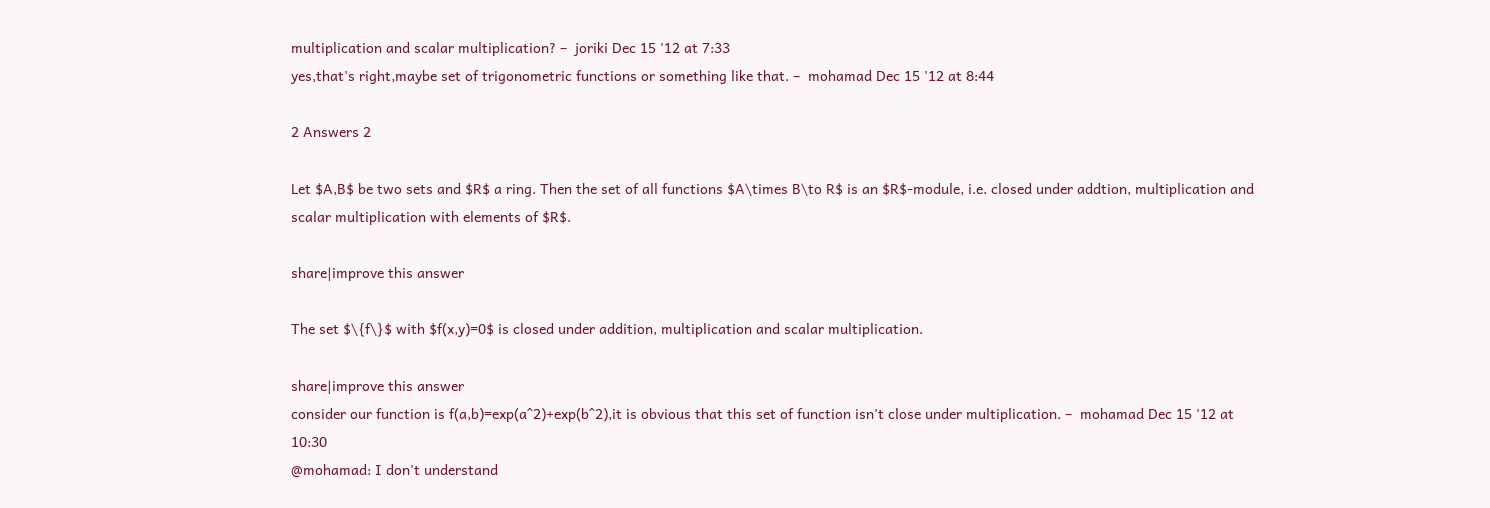multiplication and scalar multiplication? –  joriki Dec 15 '12 at 7:33
yes,that's right,maybe set of trigonometric functions or something like that. –  mohamad Dec 15 '12 at 8:44

2 Answers 2

Let $A,B$ be two sets and $R$ a ring. Then the set of all functions $A\times B\to R$ is an $R$-module, i.e. closed under addtion, multiplication and scalar multiplication with elements of $R$.

share|improve this answer

The set $\{f\}$ with $f(x,y)=0$ is closed under addition, multiplication and scalar multiplication.

share|improve this answer
consider our function is f(a,b)=exp(a^2)+exp(b^2),it is obvious that this set of function isn't close under multiplication. –  mohamad Dec 15 '12 at 10:30
@mohamad: I don't understand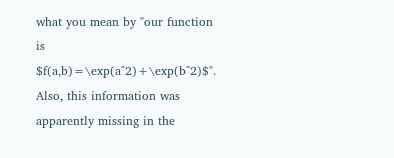what you mean by "our function is $f(a,b)=\exp(a^2)+\exp(b^2)$". Also, this information was apparently missing in the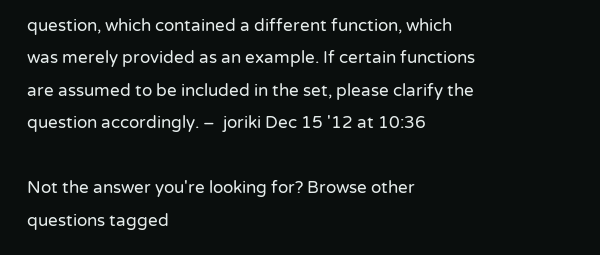question, which contained a different function, which was merely provided as an example. If certain functions are assumed to be included in the set, please clarify the question accordingly. –  joriki Dec 15 '12 at 10:36

Not the answer you're looking for? Browse other questions tagged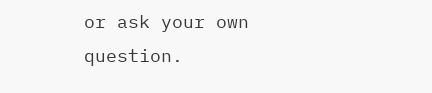or ask your own question.